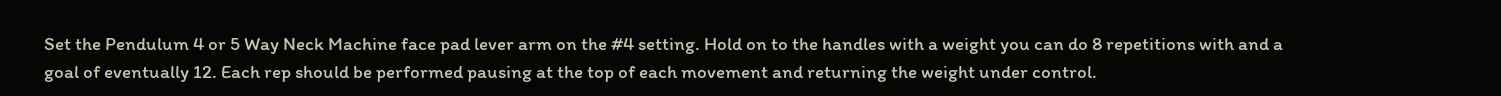Set the Pendulum 4 or 5 Way Neck Machine face pad lever arm on the #4 setting. Hold on to the handles with a weight you can do 8 repetitions with and a goal of eventually 12. Each rep should be performed pausing at the top of each movement and returning the weight under control.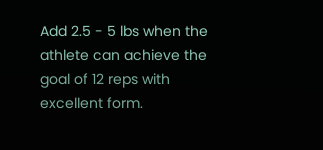Add 2.5 - 5 lbs when the athlete can achieve the goal of 12 reps with excellent form.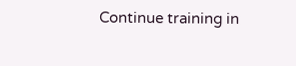Continue training in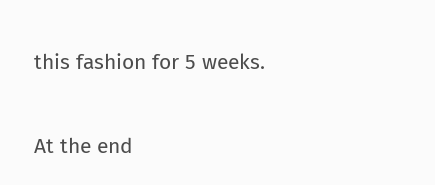this fashion for 5 weeks.

At the end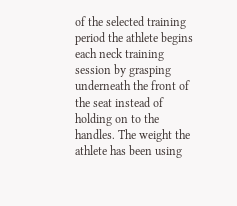of the selected training period the athlete begins each neck training session by grasping underneath the front of the seat instead of holding on to the handles. The weight the athlete has been using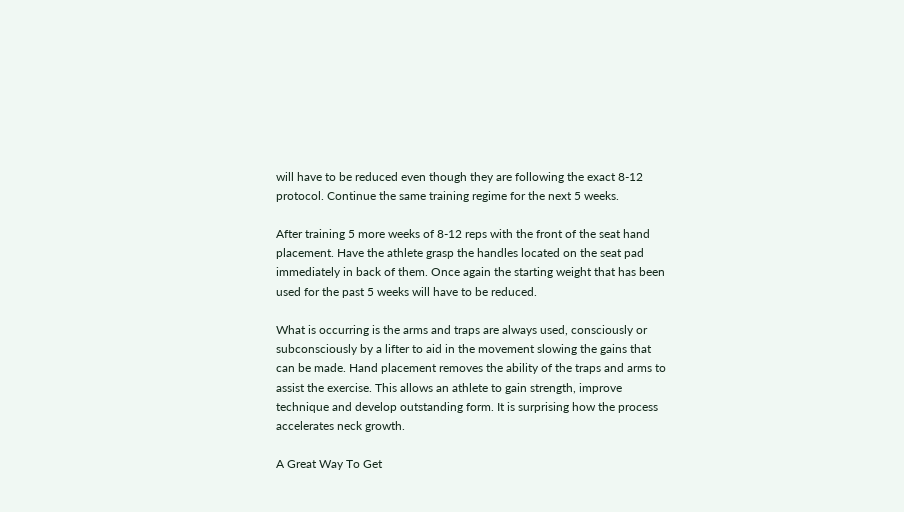will have to be reduced even though they are following the exact 8-12 protocol. Continue the same training regime for the next 5 weeks.

After training 5 more weeks of 8-12 reps with the front of the seat hand placement. Have the athlete grasp the handles located on the seat pad immediately in back of them. Once again the starting weight that has been used for the past 5 weeks will have to be reduced.

What is occurring is the arms and traps are always used, consciously or subconsciously by a lifter to aid in the movement slowing the gains that can be made. Hand placement removes the ability of the traps and arms to assist the exercise. This allows an athlete to gain strength, improve technique and develop outstanding form. It is surprising how the process accelerates neck growth.

A Great Way To Get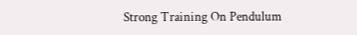Strong Training On Pendulum